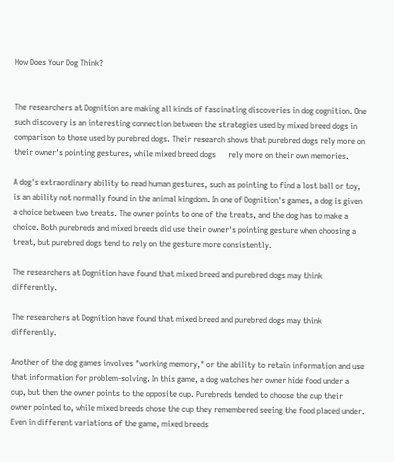How Does Your Dog Think?


The researchers at Dognition are making all kinds of fascinating discoveries in dog cognition. One such discovery is an interesting connection between the strategies used by mixed breed dogs in comparison to those used by purebred dogs. Their research shows that purebred dogs rely more on their owner's pointing gestures, while mixed breed dogs      rely more on their own memories.

A dog's extraordinary ability to read human gestures, such as pointing to find a lost ball or toy, is an ability not normally found in the animal kingdom. In one of Dognition's games, a dog is given a choice between two treats. The owner points to one of the treats, and the dog has to make a choice. Both purebreds and mixed breeds did use their owner's pointing gesture when choosing a treat, but purebred dogs tend to rely on the gesture more consistently.

The researchers at Dognition have found that mixed breed and purebred dogs may think differently.

The researchers at Dognition have found that mixed breed and purebred dogs may think differently.

Another of the dog games involves "working memory," or the ability to retain information and use that information for problem-solving. In this game, a dog watches her owner hide food under a cup, but then the owner points to the opposite cup. Purebreds tended to choose the cup their owner pointed to, while mixed breeds chose the cup they remembered seeing the food placed under. Even in different variations of the game, mixed breeds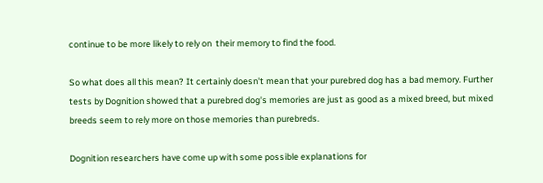continue to be more likely to rely on  their memory to find the food.

So what does all this mean? It certainly doesn't mean that your purebred dog has a bad memory. Further tests by Dognition showed that a purebred dog's memories are just as good as a mixed breed, but mixed breeds seem to rely more on those memories than purebreds.

Dognition researchers have come up with some possible explanations for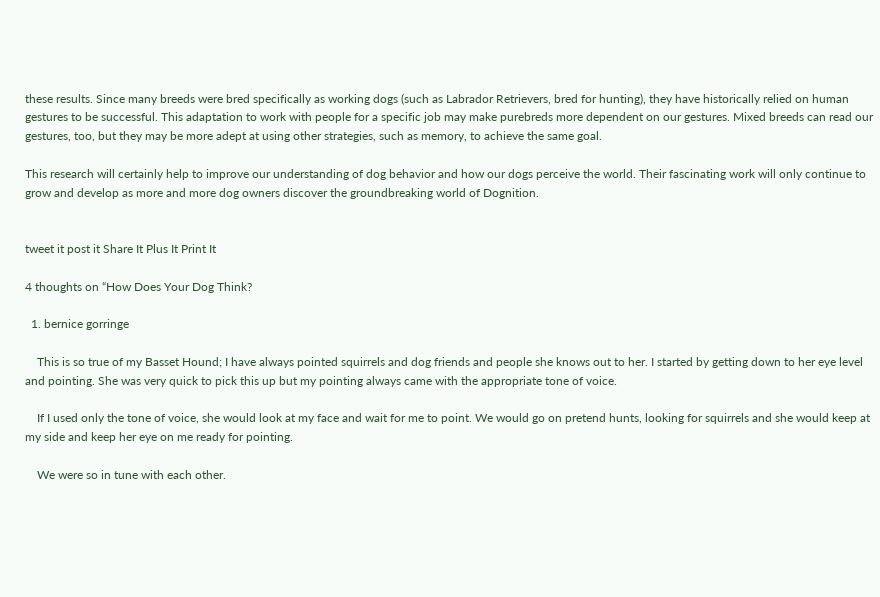these results. Since many breeds were bred specifically as working dogs (such as Labrador Retrievers, bred for hunting), they have historically relied on human gestures to be successful. This adaptation to work with people for a specific job may make purebreds more dependent on our gestures. Mixed breeds can read our gestures, too, but they may be more adept at using other strategies, such as memory, to achieve the same goal.

This research will certainly help to improve our understanding of dog behavior and how our dogs perceive the world. Their fascinating work will only continue to grow and develop as more and more dog owners discover the groundbreaking world of Dognition.


tweet it post it Share It Plus It Print It

4 thoughts on “How Does Your Dog Think?

  1. bernice gorringe

    This is so true of my Basset Hound; I have always pointed squirrels and dog friends and people she knows out to her. I started by getting down to her eye level and pointing. She was very quick to pick this up but my pointing always came with the appropriate tone of voice.

    If I used only the tone of voice, she would look at my face and wait for me to point. We would go on pretend hunts, looking for squirrels and she would keep at my side and keep her eye on me ready for pointing.

    We were so in tune with each other.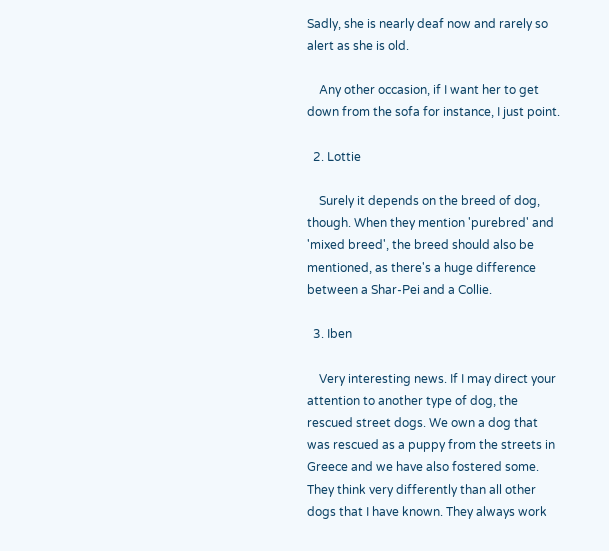Sadly, she is nearly deaf now and rarely so alert as she is old.

    Any other occasion, if I want her to get down from the sofa for instance, I just point.

  2. Lottie

    Surely it depends on the breed of dog, though. When they mention 'purebred' and 'mixed breed', the breed should also be mentioned, as there's a huge difference between a Shar-Pei and a Collie.

  3. Iben

    Very interesting news. If I may direct your attention to another type of dog, the rescued street dogs. We own a dog that was rescued as a puppy from the streets in Greece and we have also fostered some. They think very differently than all other dogs that I have known. They always work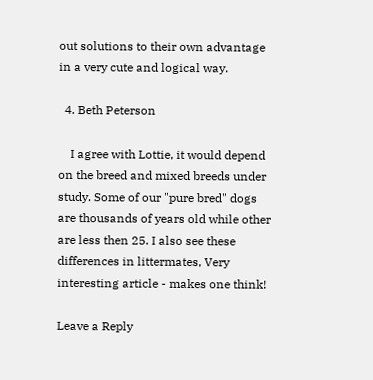out solutions to their own advantage in a very cute and logical way.

  4. Beth Peterson

    I agree with Lottie, it would depend on the breed and mixed breeds under study. Some of our "pure bred" dogs are thousands of years old while other are less then 25. I also see these differences in littermates, Very interesting article - makes one think!

Leave a Reply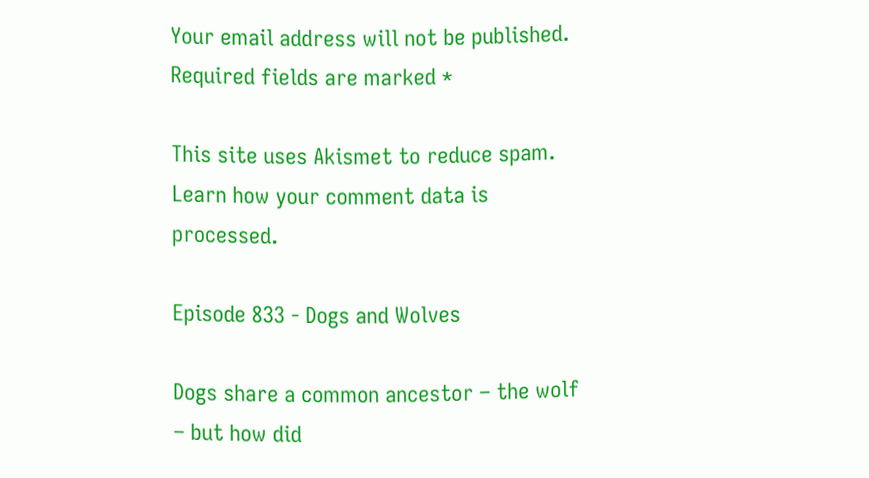Your email address will not be published. Required fields are marked *

This site uses Akismet to reduce spam. Learn how your comment data is processed.

Episode 833 - Dogs and Wolves

Dogs share a common ancestor – the wolf – but how did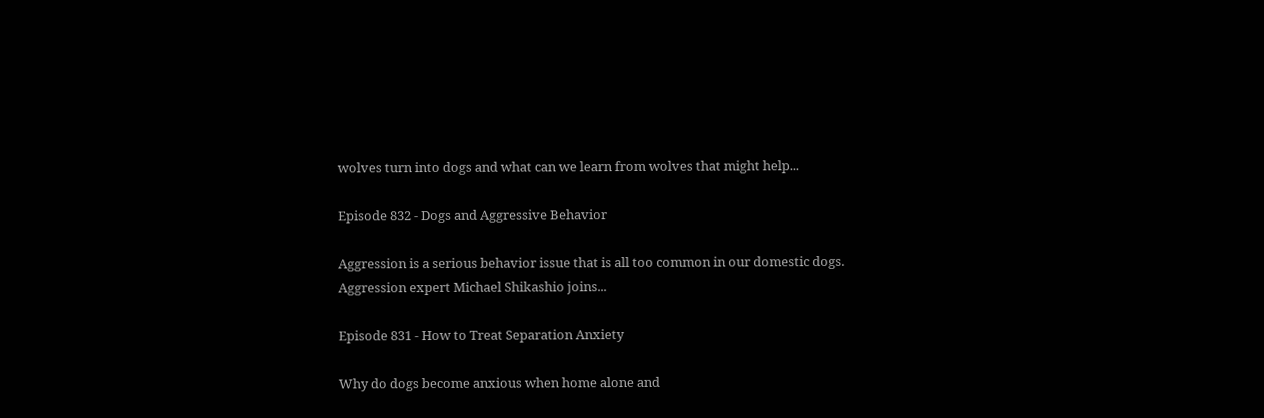wolves turn into dogs and what can we learn from wolves that might help...

Episode 832 - Dogs and Aggressive Behavior

Aggression is a serious behavior issue that is all too common in our domestic dogs. Aggression expert Michael Shikashio joins...

Episode 831 - How to Treat Separation Anxiety

Why do dogs become anxious when home alone and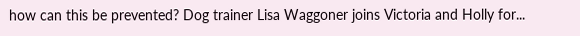how can this be prevented? Dog trainer Lisa Waggoner joins Victoria and Holly for...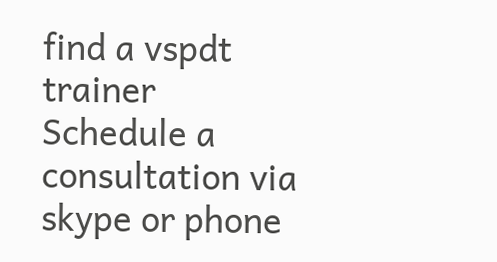find a vspdt trainer
Schedule a consultation via skype or phone